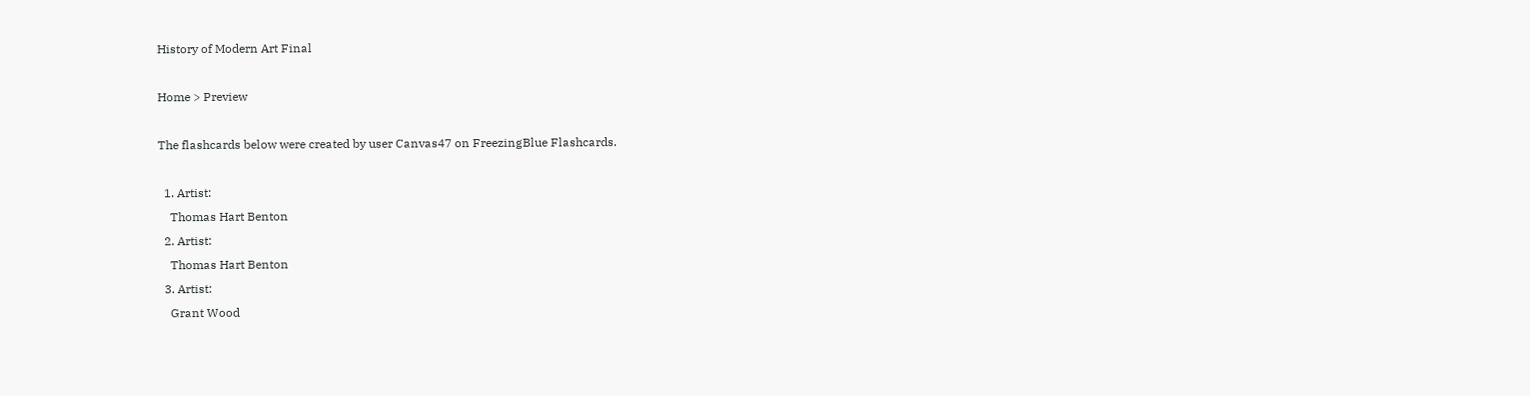History of Modern Art Final

Home > Preview

The flashcards below were created by user Canvas47 on FreezingBlue Flashcards.

  1. Artist:
    Thomas Hart Benton
  2. Artist:
    Thomas Hart Benton
  3. Artist:
    Grant Wood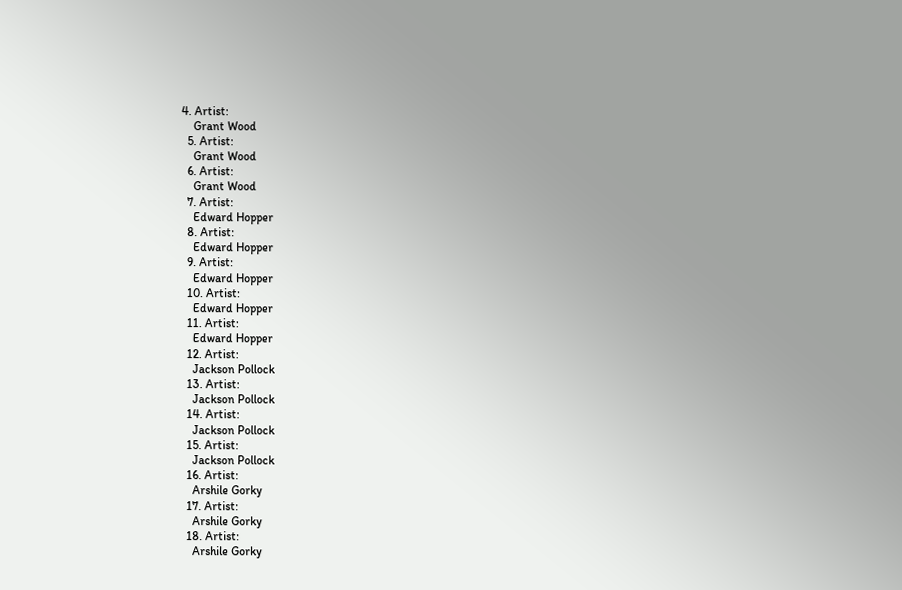4. Artist:
    Grant Wood
  5. Artist:
    Grant Wood
  6. Artist:
    Grant Wood
  7. Artist:
    Edward Hopper
  8. Artist:
    Edward Hopper
  9. Artist:
    Edward Hopper
  10. Artist:
    Edward Hopper
  11. Artist:
    Edward Hopper
  12. Artist:
    Jackson Pollock
  13. Artist:
    Jackson Pollock
  14. Artist:
    Jackson Pollock
  15. Artist:
    Jackson Pollock
  16. Artist:
    Arshile Gorky
  17. Artist:
    Arshile Gorky
  18. Artist:
    Arshile Gorky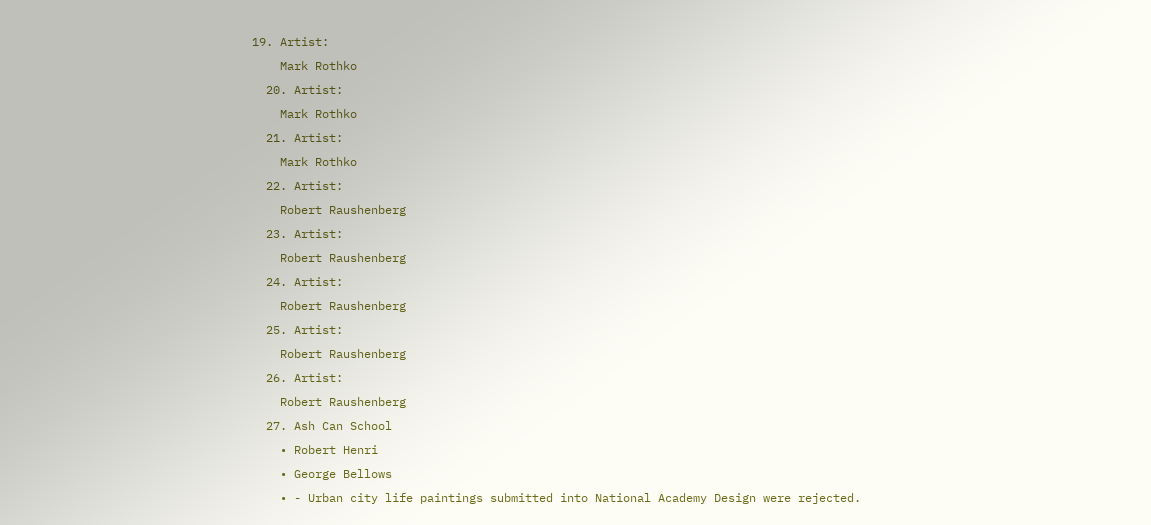19. Artist:
    Mark Rothko
  20. Artist:
    Mark Rothko
  21. Artist:
    Mark Rothko
  22. Artist:
    Robert Raushenberg
  23. Artist:
    Robert Raushenberg
  24. Artist:
    Robert Raushenberg
  25. Artist:
    Robert Raushenberg
  26. Artist:
    Robert Raushenberg
  27. Ash Can School
    • Robert Henri
    • George Bellows
    • - Urban city life paintings submitted into National Academy Design were rejected.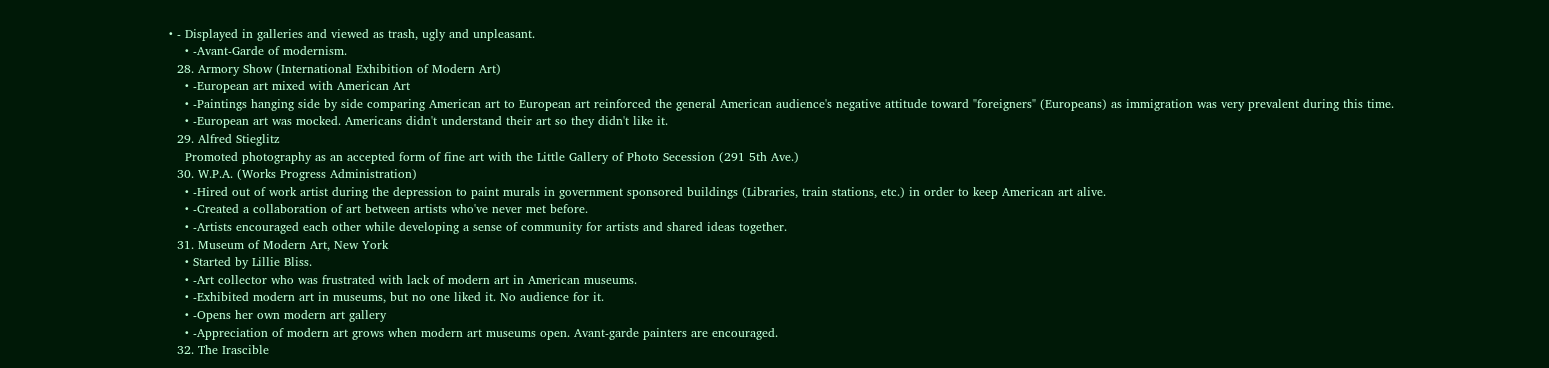• - Displayed in galleries and viewed as trash, ugly and unpleasant.
    • -Avant-Garde of modernism.
  28. Armory Show (International Exhibition of Modern Art)
    • -European art mixed with American Art
    • -Paintings hanging side by side comparing American art to European art reinforced the general American audience's negative attitude toward "foreigners" (Europeans) as immigration was very prevalent during this time.
    • -European art was mocked. Americans didn't understand their art so they didn't like it.
  29. Alfred Stieglitz
    Promoted photography as an accepted form of fine art with the Little Gallery of Photo Secession (291 5th Ave.)
  30. W.P.A. (Works Progress Administration)
    • -Hired out of work artist during the depression to paint murals in government sponsored buildings (Libraries, train stations, etc.) in order to keep American art alive.
    • -Created a collaboration of art between artists who've never met before.
    • -Artists encouraged each other while developing a sense of community for artists and shared ideas together.
  31. Museum of Modern Art, New York
    • Started by Lillie Bliss.
    • -Art collector who was frustrated with lack of modern art in American museums.
    • -Exhibited modern art in museums, but no one liked it. No audience for it.
    • -Opens her own modern art gallery
    • -Appreciation of modern art grows when modern art museums open. Avant-garde painters are encouraged.
  32. The Irascible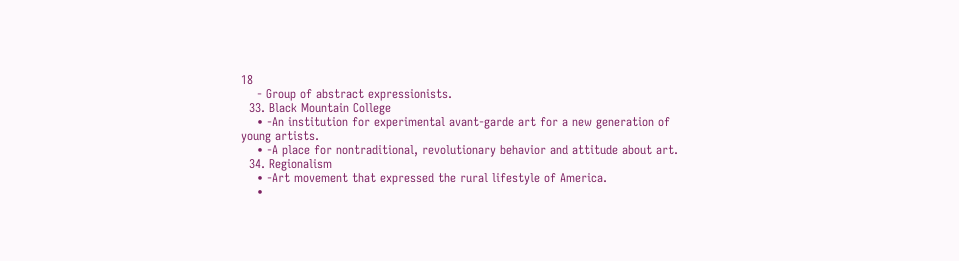18
    - Group of abstract expressionists.
  33. Black Mountain College
    • -An institution for experimental avant-garde art for a new generation of young artists.
    • -A place for nontraditional, revolutionary behavior and attitude about art.
  34. Regionalism
    • -Art movement that expressed the rural lifestyle of America.
    •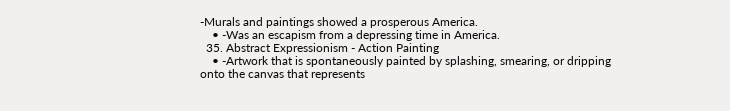-Murals and paintings showed a prosperous America.
    • -Was an escapism from a depressing time in America.
  35. Abstract Expressionism - Action Painting
    • -Artwork that is spontaneously painted by splashing, smearing, or dripping onto the canvas that represents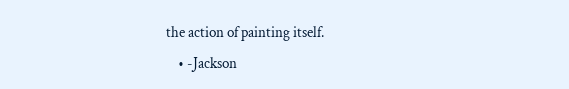the action of painting itself.
    • -Jackson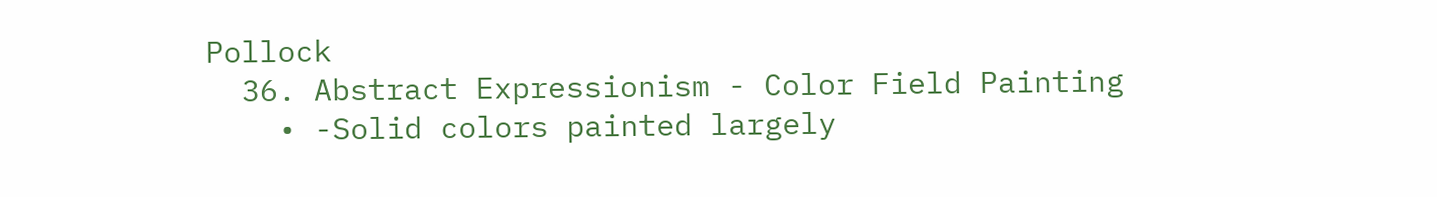Pollock
  36. Abstract Expressionism - Color Field Painting
    • -Solid colors painted largely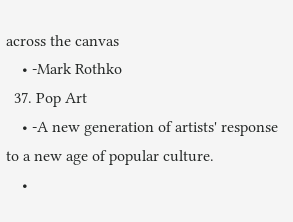across the canvas
    • -Mark Rothko
  37. Pop Art
    • -A new generation of artists' response to a new age of popular culture.
    •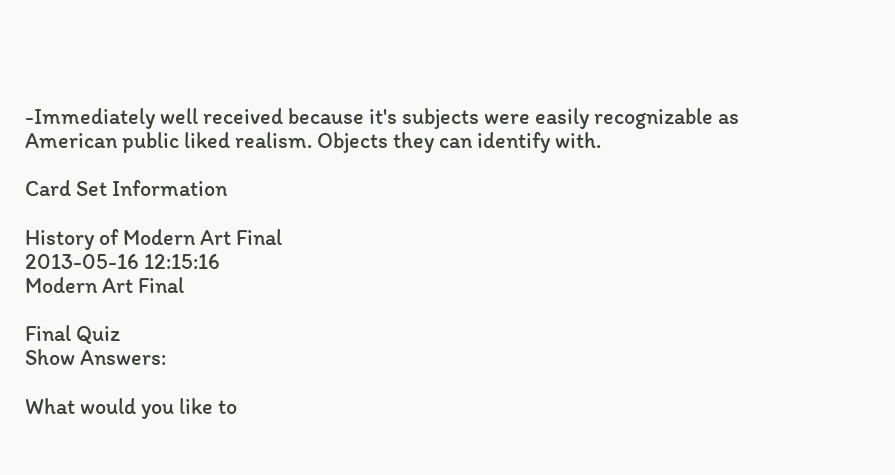-Immediately well received because it's subjects were easily recognizable as American public liked realism. Objects they can identify with.

Card Set Information

History of Modern Art Final
2013-05-16 12:15:16
Modern Art Final

Final Quiz
Show Answers:

What would you like to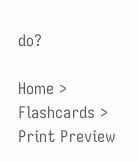do?

Home > Flashcards > Print Preview